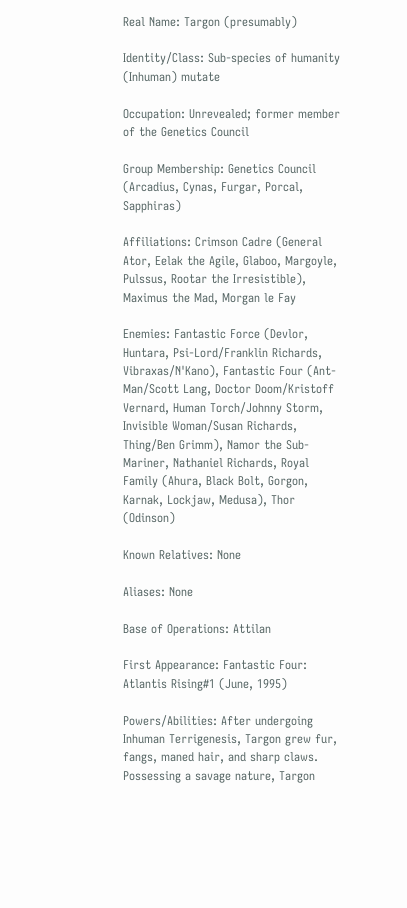Real Name: Targon (presumably)

Identity/Class: Sub-species of humanity (Inhuman) mutate

Occupation: Unrevealed; former member of the Genetics Council

Group Membership: Genetics Council (Arcadius, Cynas, Furgar, Porcal, Sapphiras)

Affiliations: Crimson Cadre (General Ator, Eelak the Agile, Glaboo, Margoyle, Pulssus, Rootar the Irresistible), Maximus the Mad, Morgan le Fay

Enemies: Fantastic Force (Devlor, Huntara, Psi-Lord/Franklin Richards, Vibraxas/N'Kano), Fantastic Four (Ant-Man/Scott Lang, Doctor Doom/Kristoff Vernard, Human Torch/Johnny Storm, Invisible Woman/Susan Richards, Thing/Ben Grimm), Namor the Sub-Mariner, Nathaniel Richards, Royal Family (Ahura, Black Bolt, Gorgon, Karnak, Lockjaw, Medusa), Thor (Odinson)

Known Relatives: None

Aliases: None

Base of Operations: Attilan

First Appearance: Fantastic Four: Atlantis Rising#1 (June, 1995)

Powers/Abilities: After undergoing Inhuman Terrigenesis, Targon grew fur, fangs, maned hair, and sharp claws. Possessing a savage nature, Targon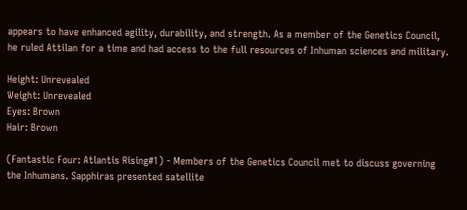appears to have enhanced agility, durability, and strength. As a member of the Genetics Council, he ruled Attilan for a time and had access to the full resources of Inhuman sciences and military.

Height: Unrevealed
Weight: Unrevealed
Eyes: Brown
Hair: Brown

(Fantastic Four: Atlantis Rising#1) - Members of the Genetics Council met to discuss governing the Inhumans. Sapphiras presented satellite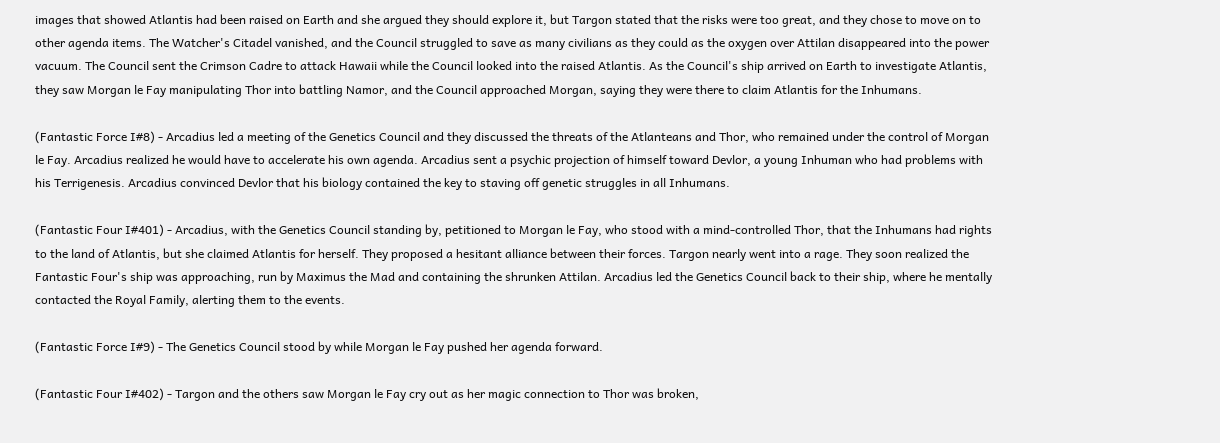images that showed Atlantis had been raised on Earth and she argued they should explore it, but Targon stated that the risks were too great, and they chose to move on to other agenda items. The Watcher's Citadel vanished, and the Council struggled to save as many civilians as they could as the oxygen over Attilan disappeared into the power vacuum. The Council sent the Crimson Cadre to attack Hawaii while the Council looked into the raised Atlantis. As the Council's ship arrived on Earth to investigate Atlantis, they saw Morgan le Fay manipulating Thor into battling Namor, and the Council approached Morgan, saying they were there to claim Atlantis for the Inhumans.

(Fantastic Force I#8) - Arcadius led a meeting of the Genetics Council and they discussed the threats of the Atlanteans and Thor, who remained under the control of Morgan le Fay. Arcadius realized he would have to accelerate his own agenda. Arcadius sent a psychic projection of himself toward Devlor, a young Inhuman who had problems with his Terrigenesis. Arcadius convinced Devlor that his biology contained the key to staving off genetic struggles in all Inhumans.

(Fantastic Four I#401) - Arcadius, with the Genetics Council standing by, petitioned to Morgan le Fay, who stood with a mind-controlled Thor, that the Inhumans had rights to the land of Atlantis, but she claimed Atlantis for herself. They proposed a hesitant alliance between their forces. Targon nearly went into a rage. They soon realized the Fantastic Four's ship was approaching, run by Maximus the Mad and containing the shrunken Attilan. Arcadius led the Genetics Council back to their ship, where he mentally contacted the Royal Family, alerting them to the events.

(Fantastic Force I#9) - The Genetics Council stood by while Morgan le Fay pushed her agenda forward.

(Fantastic Four I#402) - Targon and the others saw Morgan le Fay cry out as her magic connection to Thor was broken,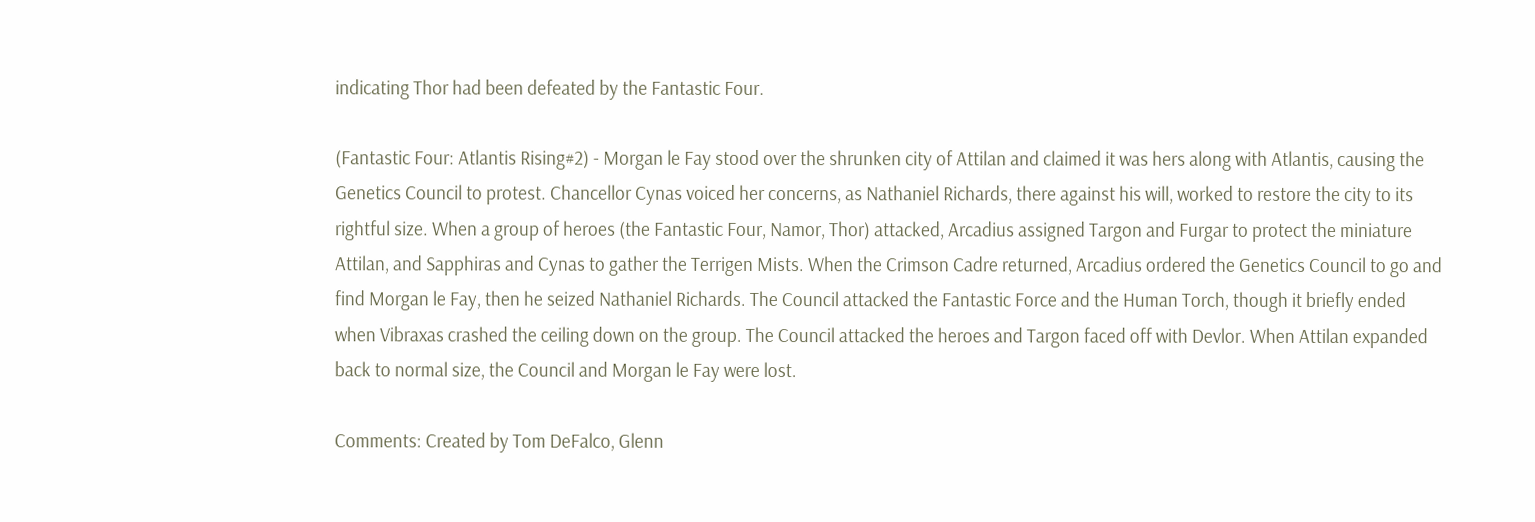indicating Thor had been defeated by the Fantastic Four.

(Fantastic Four: Atlantis Rising#2) - Morgan le Fay stood over the shrunken city of Attilan and claimed it was hers along with Atlantis, causing the Genetics Council to protest. Chancellor Cynas voiced her concerns, as Nathaniel Richards, there against his will, worked to restore the city to its rightful size. When a group of heroes (the Fantastic Four, Namor, Thor) attacked, Arcadius assigned Targon and Furgar to protect the miniature Attilan, and Sapphiras and Cynas to gather the Terrigen Mists. When the Crimson Cadre returned, Arcadius ordered the Genetics Council to go and find Morgan le Fay, then he seized Nathaniel Richards. The Council attacked the Fantastic Force and the Human Torch, though it briefly ended when Vibraxas crashed the ceiling down on the group. The Council attacked the heroes and Targon faced off with Devlor. When Attilan expanded back to normal size, the Council and Morgan le Fay were lost.

Comments: Created by Tom DeFalco, Glenn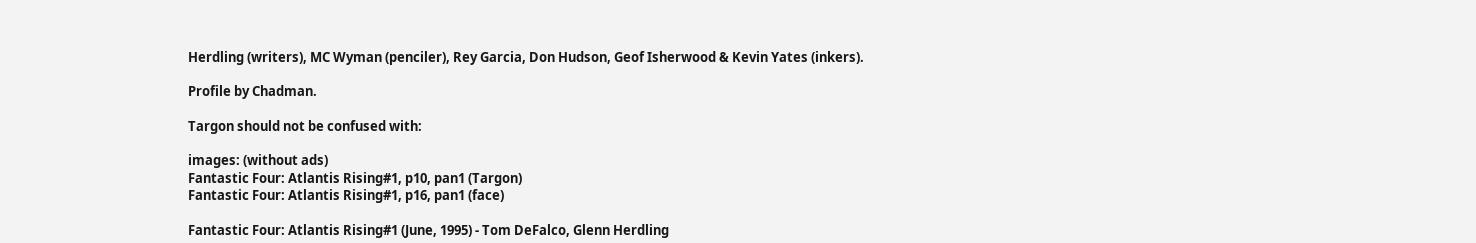Herdling (writers), MC Wyman (penciler), Rey Garcia, Don Hudson, Geof Isherwood & Kevin Yates (inkers).

Profile by Chadman.

Targon should not be confused with:

images: (without ads)
Fantastic Four: Atlantis Rising#1, p10, pan1 (Targon)
Fantastic Four: Atlantis Rising#1, p16, pan1 (face)

Fantastic Four: Atlantis Rising#1 (June, 1995) - Tom DeFalco, Glenn Herdling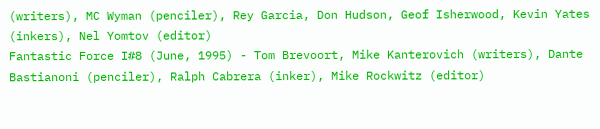(writers), MC Wyman (penciler), Rey Garcia, Don Hudson, Geof Isherwood, Kevin Yates (inkers), Nel Yomtov (editor)
Fantastic Force I#8 (June, 1995) - Tom Brevoort, Mike Kanterovich (writers), Dante Bastianoni (penciler), Ralph Cabrera (inker), Mike Rockwitz (editor)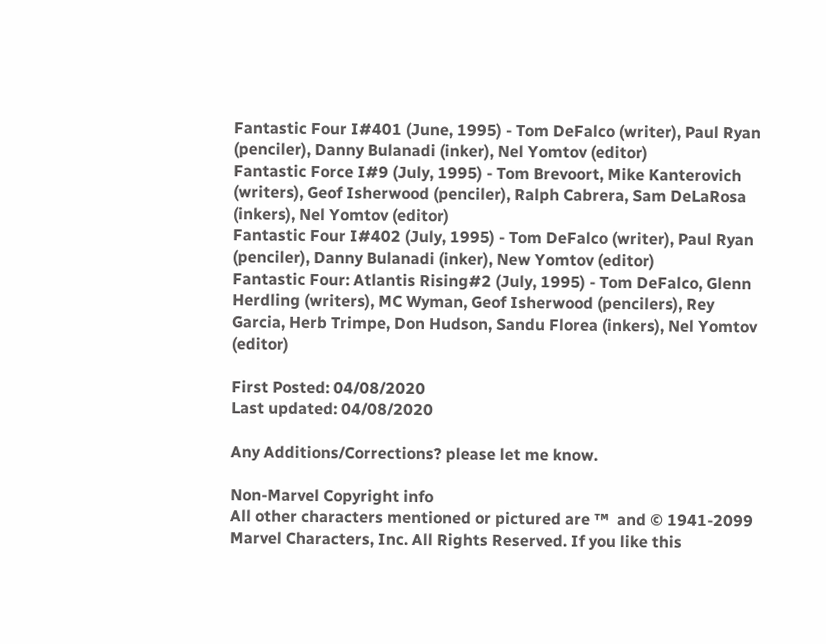Fantastic Four I#401 (June, 1995) - Tom DeFalco (writer), Paul Ryan (penciler), Danny Bulanadi (inker), Nel Yomtov (editor)
Fantastic Force I#9 (July, 1995) - Tom Brevoort, Mike Kanterovich (writers), Geof Isherwood (penciler), Ralph Cabrera, Sam DeLaRosa (inkers), Nel Yomtov (editor)
Fantastic Four I#402 (July, 1995) - Tom DeFalco (writer), Paul Ryan (penciler), Danny Bulanadi (inker), New Yomtov (editor)
Fantastic Four: Atlantis Rising#2 (July, 1995) - Tom DeFalco, Glenn Herdling (writers), MC Wyman, Geof Isherwood (pencilers), Rey Garcia, Herb Trimpe, Don Hudson, Sandu Florea (inkers), Nel Yomtov (editor)

First Posted: 04/08/2020
Last updated: 04/08/2020

Any Additions/Corrections? please let me know.

Non-Marvel Copyright info
All other characters mentioned or pictured are ™  and © 1941-2099 Marvel Characters, Inc. All Rights Reserved. If you like this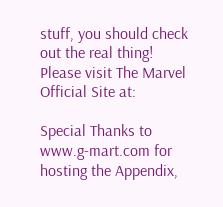stuff, you should check out the real thing!
Please visit The Marvel Official Site at:

Special Thanks to www.g-mart.com for hosting the Appendix,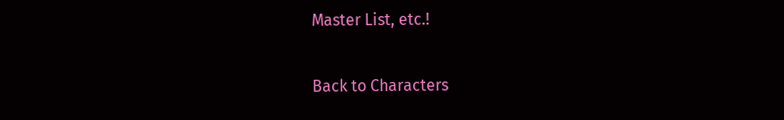Master List, etc.!

Back to Characters